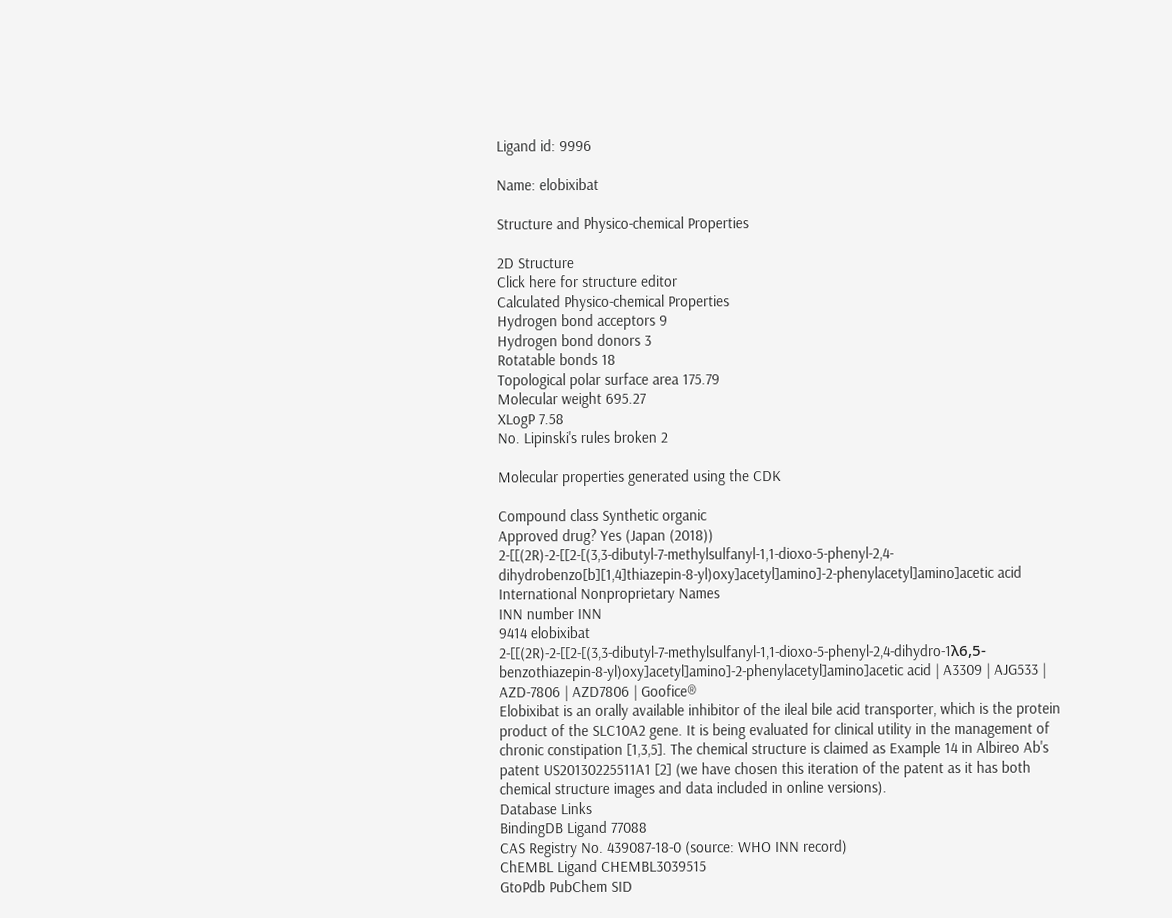Ligand id: 9996

Name: elobixibat

Structure and Physico-chemical Properties

2D Structure
Click here for structure editor
Calculated Physico-chemical Properties
Hydrogen bond acceptors 9
Hydrogen bond donors 3
Rotatable bonds 18
Topological polar surface area 175.79
Molecular weight 695.27
XLogP 7.58
No. Lipinski's rules broken 2

Molecular properties generated using the CDK

Compound class Synthetic organic
Approved drug? Yes (Japan (2018))
2-[[(2R)-2-[[2-[(3,3-dibutyl-7-methylsulfanyl-1,1-dioxo-5-phenyl-2,4-dihydrobenzo[b][1,4]thiazepin-8-yl)oxy]acetyl]amino]-2-phenylacetyl]amino]acetic acid
International Nonproprietary Names
INN number INN
9414 elobixibat
2-[[(2R)-2-[[2-[(3,3-dibutyl-7-methylsulfanyl-1,1-dioxo-5-phenyl-2,4-dihydro-1λ6,5-benzothiazepin-8-yl)oxy]acetyl]amino]-2-phenylacetyl]amino]acetic acid | A3309 | AJG533 | AZD-7806 | AZD7806 | Goofice®
Elobixibat is an orally available inhibitor of the ileal bile acid transporter, which is the protein product of the SLC10A2 gene. It is being evaluated for clinical utility in the management of chronic constipation [1,3,5]. The chemical structure is claimed as Example 14 in Albireo Ab's patent US20130225511A1 [2] (we have chosen this iteration of the patent as it has both chemical structure images and data included in online versions).
Database Links
BindingDB Ligand 77088
CAS Registry No. 439087-18-0 (source: WHO INN record)
ChEMBL Ligand CHEMBL3039515
GtoPdb PubChem SID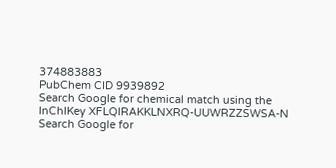374883883
PubChem CID 9939892
Search Google for chemical match using the InChIKey XFLQIRAKKLNXRQ-UUWRZZSWSA-N
Search Google for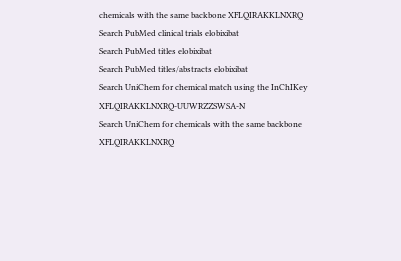chemicals with the same backbone XFLQIRAKKLNXRQ
Search PubMed clinical trials elobixibat
Search PubMed titles elobixibat
Search PubMed titles/abstracts elobixibat
Search UniChem for chemical match using the InChIKey XFLQIRAKKLNXRQ-UUWRZZSWSA-N
Search UniChem for chemicals with the same backbone XFLQIRAKKLNXRQ